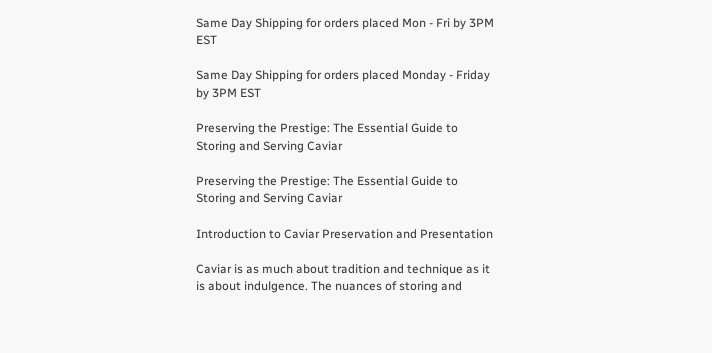Same Day Shipping for orders placed Mon - Fri by 3PM EST

Same Day Shipping for orders placed Monday - Friday by 3PM EST

Preserving the Prestige: The Essential Guide to Storing and Serving Caviar

Preserving the Prestige: The Essential Guide to Storing and Serving Caviar

Introduction to Caviar Preservation and Presentation

Caviar is as much about tradition and technique as it is about indulgence. The nuances of storing and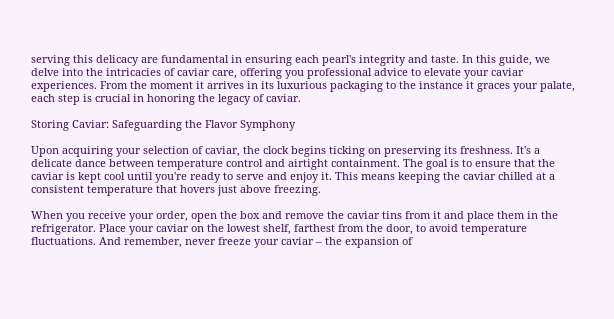serving this delicacy are fundamental in ensuring each pearl's integrity and taste. In this guide, we delve into the intricacies of caviar care, offering you professional advice to elevate your caviar experiences. From the moment it arrives in its luxurious packaging to the instance it graces your palate, each step is crucial in honoring the legacy of caviar.

Storing Caviar: Safeguarding the Flavor Symphony

Upon acquiring your selection of caviar, the clock begins ticking on preserving its freshness. It's a delicate dance between temperature control and airtight containment. The goal is to ensure that the caviar is kept cool until you're ready to serve and enjoy it. This means keeping the caviar chilled at a consistent temperature that hovers just above freezing.

When you receive your order, open the box and remove the caviar tins from it and place them in the refrigerator. Place your caviar on the lowest shelf, farthest from the door, to avoid temperature fluctuations. And remember, never freeze your caviar – the expansion of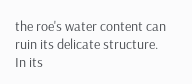the roe's water content can ruin its delicate structure. In its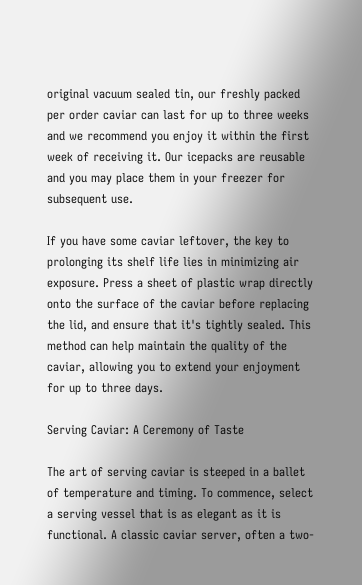original vacuum sealed tin, our freshly packed per order caviar can last for up to three weeks and we recommend you enjoy it within the first week of receiving it. Our icepacks are reusable and you may place them in your freezer for subsequent use.

If you have some caviar leftover, the key to prolonging its shelf life lies in minimizing air exposure. Press a sheet of plastic wrap directly onto the surface of the caviar before replacing the lid, and ensure that it's tightly sealed. This method can help maintain the quality of the caviar, allowing you to extend your enjoyment for up to three days.

Serving Caviar: A Ceremony of Taste

The art of serving caviar is steeped in a ballet of temperature and timing. To commence, select a serving vessel that is as elegant as it is functional. A classic caviar server, often a two-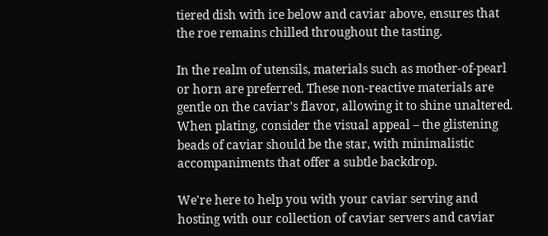tiered dish with ice below and caviar above, ensures that the roe remains chilled throughout the tasting.

In the realm of utensils, materials such as mother-of-pearl or horn are preferred. These non-reactive materials are gentle on the caviar's flavor, allowing it to shine unaltered. When plating, consider the visual appeal – the glistening beads of caviar should be the star, with minimalistic accompaniments that offer a subtle backdrop.

We're here to help you with your caviar serving and hosting with our collection of caviar servers and caviar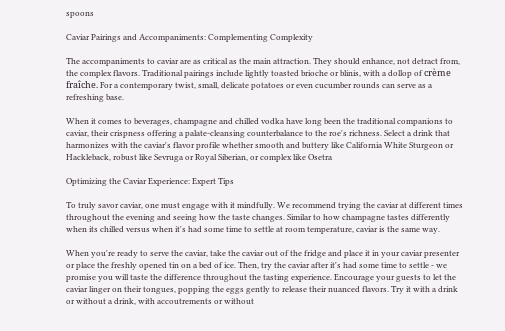spoons

Caviar Pairings and Accompaniments: Complementing Complexity

The accompaniments to caviar are as critical as the main attraction. They should enhance, not detract from, the complex flavors. Traditional pairings include lightly toasted brioche or blinis, with a dollop of crème fraîche. For a contemporary twist, small, delicate potatoes or even cucumber rounds can serve as a refreshing base.

When it comes to beverages, champagne and chilled vodka have long been the traditional companions to caviar, their crispness offering a palate-cleansing counterbalance to the roe's richness. Select a drink that harmonizes with the caviar's flavor profile whether smooth and buttery like California White Sturgeon or Hackleback, robust like Sevruga or Royal Siberian, or complex like Osetra

Optimizing the Caviar Experience: Expert Tips

To truly savor caviar, one must engage with it mindfully. We recommend trying the caviar at different times throughout the evening and seeing how the taste changes. Similar to how champagne tastes differently when its chilled versus when it's had some time to settle at room temperature, caviar is the same way.

When you're ready to serve the caviar, take the caviar out of the fridge and place it in your caviar presenter or place the freshly opened tin on a bed of ice. Then, try the caviar after it's had some time to settle - we promise you will taste the difference throughout the tasting experience. Encourage your guests to let the caviar linger on their tongues, popping the eggs gently to release their nuanced flavors. Try it with a drink or without a drink, with accoutrements or without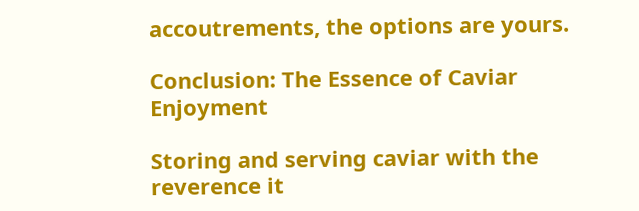accoutrements, the options are yours.

Conclusion: The Essence of Caviar Enjoyment

Storing and serving caviar with the reverence it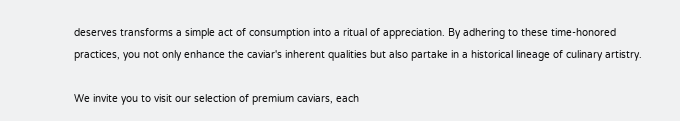deserves transforms a simple act of consumption into a ritual of appreciation. By adhering to these time-honored practices, you not only enhance the caviar's inherent qualities but also partake in a historical lineage of culinary artistry.

We invite you to visit our selection of premium caviars, each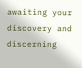awaiting your discovery and discerning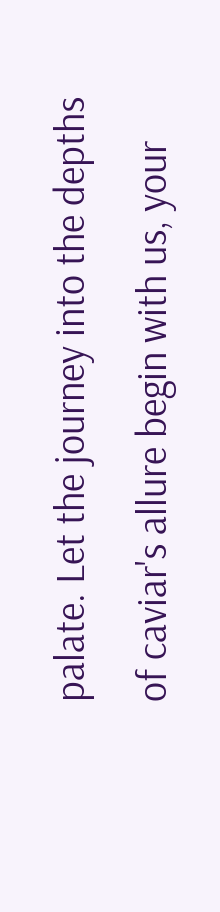palate. Let the journey into the depths of caviar's allure begin with us, your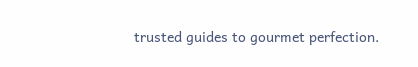trusted guides to gourmet perfection.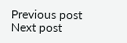Previous post
Next post